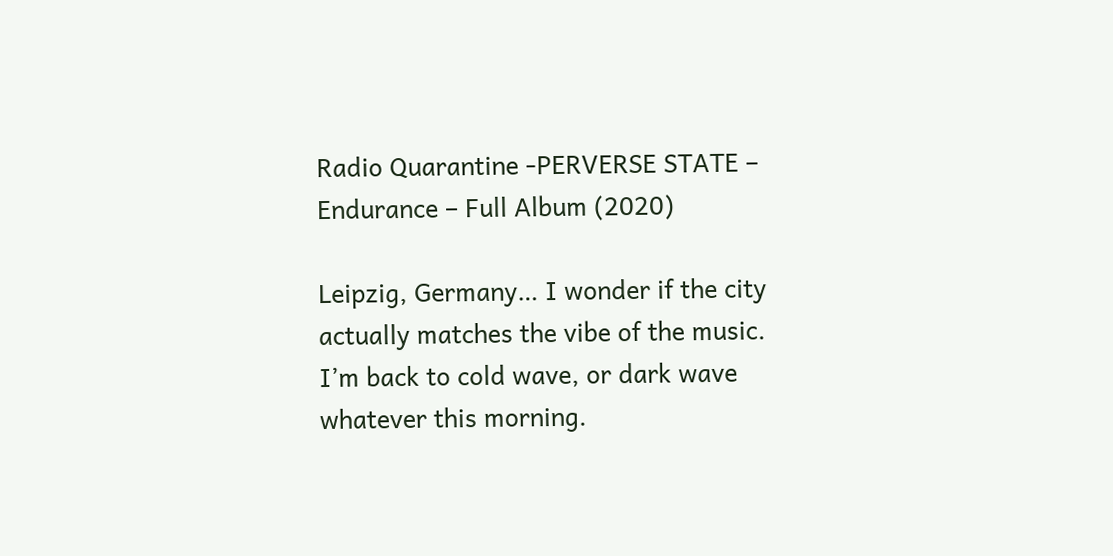Radio Quarantine -PERVERSE STATE – Endurance – Full Album (2020)

Leipzig, Germany… I wonder if the city actually matches the vibe of the music. I’m back to cold wave, or dark wave whatever this morning.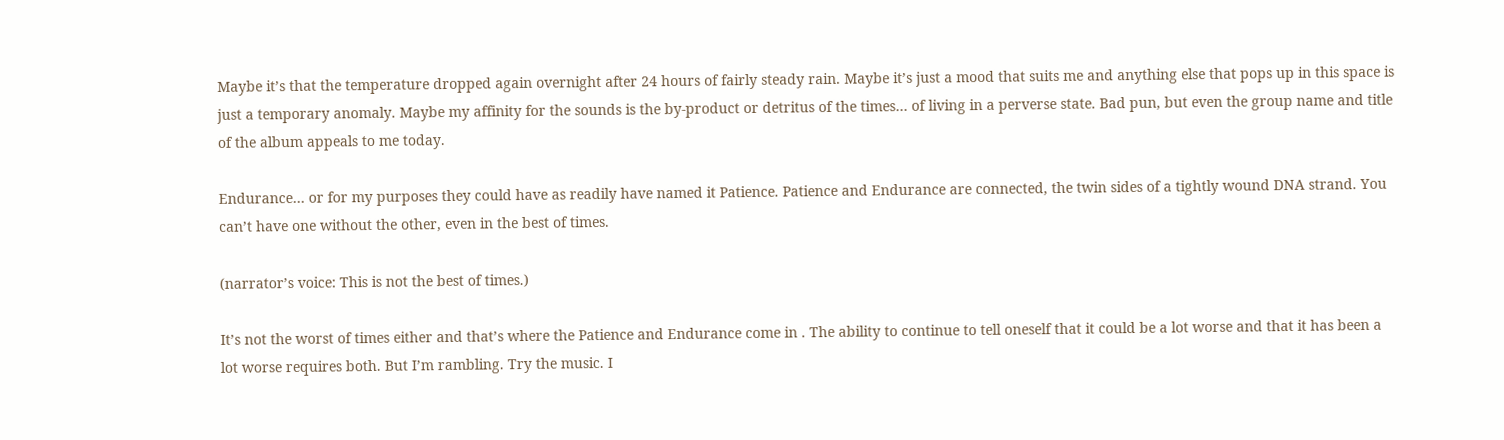Maybe it’s that the temperature dropped again overnight after 24 hours of fairly steady rain. Maybe it’s just a mood that suits me and anything else that pops up in this space is just a temporary anomaly. Maybe my affinity for the sounds is the by-product or detritus of the times… of living in a perverse state. Bad pun, but even the group name and title of the album appeals to me today.

Endurance… or for my purposes they could have as readily have named it Patience. Patience and Endurance are connected, the twin sides of a tightly wound DNA strand. You can’t have one without the other, even in the best of times.

(narrator’s voice: This is not the best of times.)

It’s not the worst of times either and that’s where the Patience and Endurance come in . The ability to continue to tell oneself that it could be a lot worse and that it has been a lot worse requires both. But I’m rambling. Try the music. I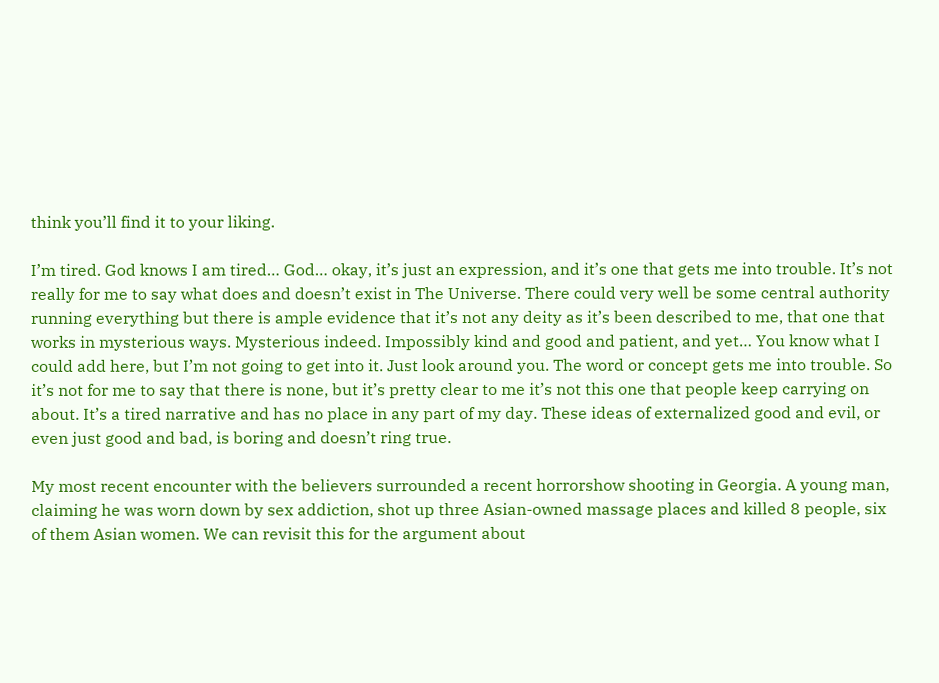think you’ll find it to your liking.

I’m tired. God knows I am tired… God… okay, it’s just an expression, and it’s one that gets me into trouble. It’s not really for me to say what does and doesn’t exist in The Universe. There could very well be some central authority running everything but there is ample evidence that it’s not any deity as it’s been described to me, that one that works in mysterious ways. Mysterious indeed. Impossibly kind and good and patient, and yet… You know what I could add here, but I’m not going to get into it. Just look around you. The word or concept gets me into trouble. So it’s not for me to say that there is none, but it’s pretty clear to me it’s not this one that people keep carrying on about. It’s a tired narrative and has no place in any part of my day. These ideas of externalized good and evil, or even just good and bad, is boring and doesn’t ring true.

My most recent encounter with the believers surrounded a recent horrorshow shooting in Georgia. A young man, claiming he was worn down by sex addiction, shot up three Asian-owned massage places and killed 8 people, six of them Asian women. We can revisit this for the argument about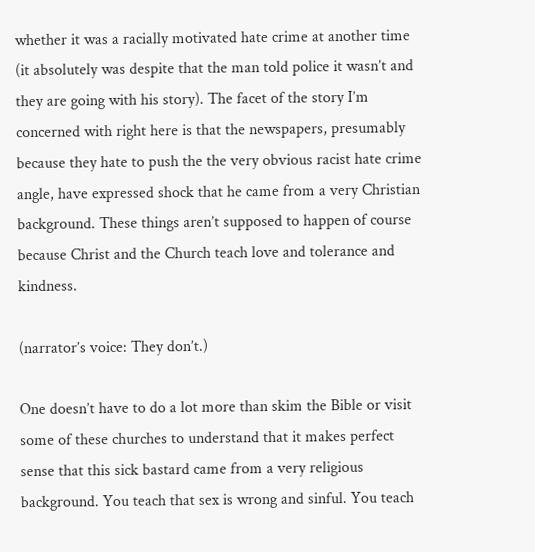whether it was a racially motivated hate crime at another time (it absolutely was despite that the man told police it wasn’t and they are going with his story). The facet of the story I’m concerned with right here is that the newspapers, presumably because they hate to push the the very obvious racist hate crime angle, have expressed shock that he came from a very Christian background. These things aren’t supposed to happen of course because Christ and the Church teach love and tolerance and kindness.

(narrator’s voice: They don’t.)

One doesn’t have to do a lot more than skim the Bible or visit some of these churches to understand that it makes perfect sense that this sick bastard came from a very religious background. You teach that sex is wrong and sinful. You teach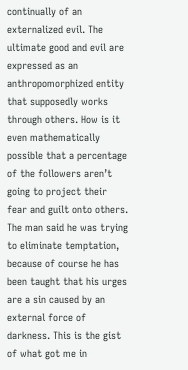continually of an externalized evil. The ultimate good and evil are expressed as an anthropomorphized entity that supposedly works through others. How is it even mathematically possible that a percentage of the followers aren’t going to project their fear and guilt onto others. The man said he was trying to eliminate temptation, because of course he has been taught that his urges are a sin caused by an external force of darkness. This is the gist of what got me in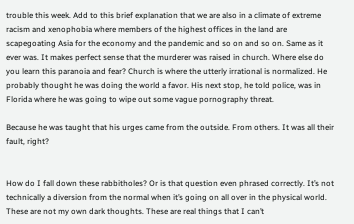trouble this week. Add to this brief explanation that we are also in a climate of extreme racism and xenophobia where members of the highest offices in the land are scapegoating Asia for the economy and the pandemic and so on and so on. Same as it ever was. It makes perfect sense that the murderer was raised in church. Where else do you learn this paranoia and fear? Church is where the utterly irrational is normalized. He probably thought he was doing the world a favor. His next stop, he told police, was in Florida where he was going to wipe out some vague pornography threat.

Because he was taught that his urges came from the outside. From others. It was all their fault, right?


How do I fall down these rabbitholes? Or is that question even phrased correctly. It’s not technically a diversion from the normal when it’s going on all over in the physical world. These are not my own dark thoughts. These are real things that I can’t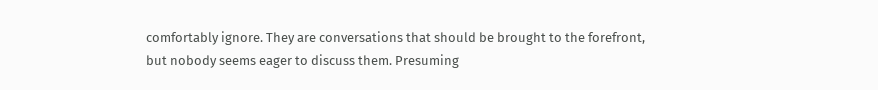comfortably ignore. They are conversations that should be brought to the forefront, but nobody seems eager to discuss them. Presuming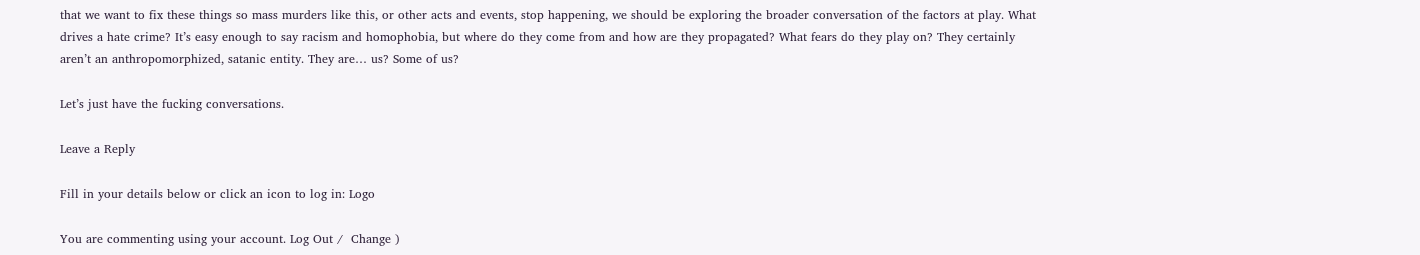that we want to fix these things so mass murders like this, or other acts and events, stop happening, we should be exploring the broader conversation of the factors at play. What drives a hate crime? It’s easy enough to say racism and homophobia, but where do they come from and how are they propagated? What fears do they play on? They certainly aren’t an anthropomorphized, satanic entity. They are… us? Some of us?

Let’s just have the fucking conversations.

Leave a Reply

Fill in your details below or click an icon to log in: Logo

You are commenting using your account. Log Out /  Change )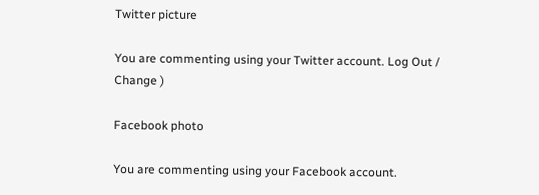Twitter picture

You are commenting using your Twitter account. Log Out /  Change )

Facebook photo

You are commenting using your Facebook account.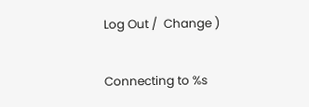Log Out /  Change )

Connecting to %s